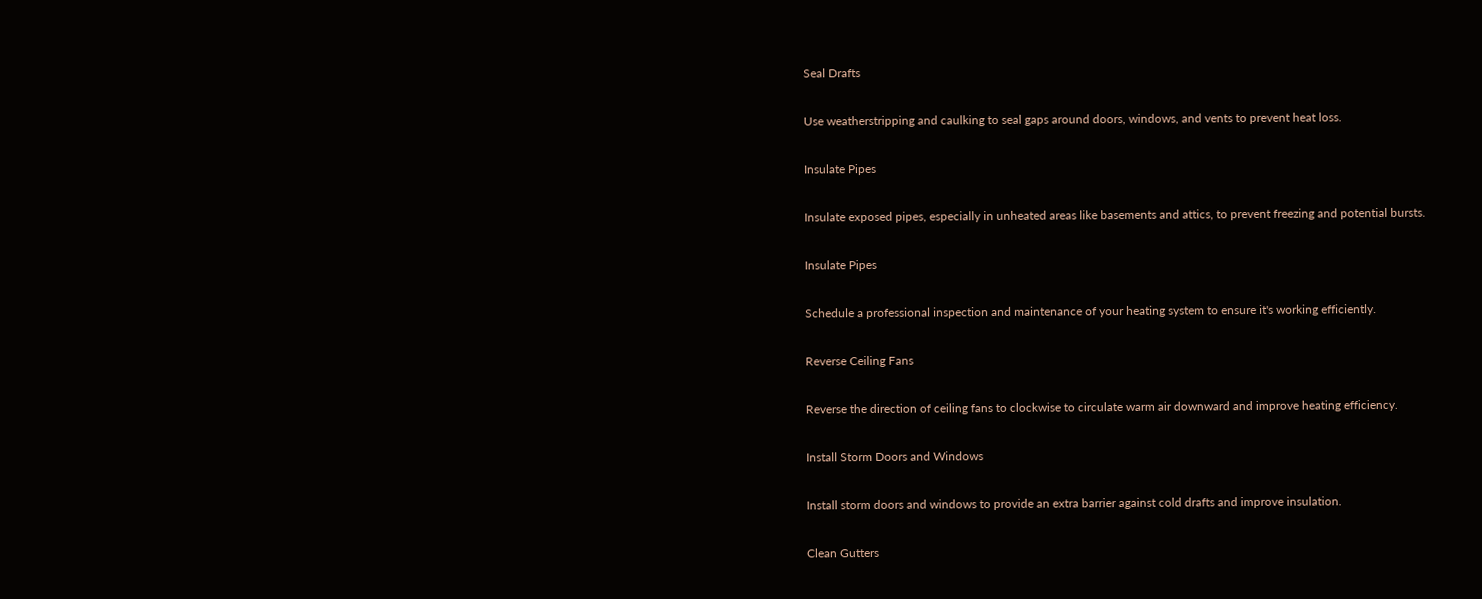Seal Drafts

Use weatherstripping and caulking to seal gaps around doors, windows, and vents to prevent heat loss.

Insulate Pipes

Insulate exposed pipes, especially in unheated areas like basements and attics, to prevent freezing and potential bursts.

Insulate Pipes

Schedule a professional inspection and maintenance of your heating system to ensure it's working efficiently.

Reverse Ceiling Fans

Reverse the direction of ceiling fans to clockwise to circulate warm air downward and improve heating efficiency.

Install Storm Doors and Windows

Install storm doors and windows to provide an extra barrier against cold drafts and improve insulation.

Clean Gutters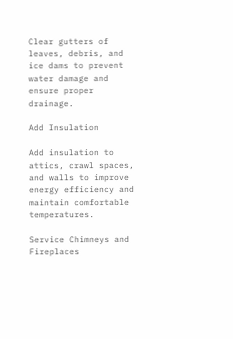Clear gutters of leaves, debris, and ice dams to prevent water damage and ensure proper drainage.

Add Insulation

Add insulation to attics, crawl spaces, and walls to improve energy efficiency and maintain comfortable temperatures.

Service Chimneys and Fireplaces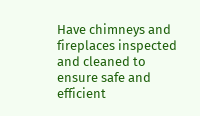Have chimneys and fireplaces inspected and cleaned to ensure safe and efficient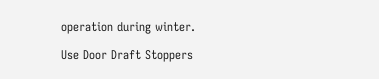operation during winter.

Use Door Draft Stoppers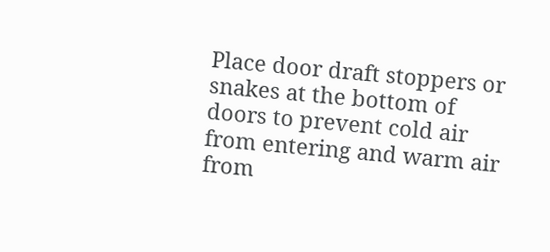Place door draft stoppers or snakes at the bottom of doors to prevent cold air from entering and warm air from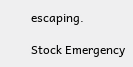escaping.

Stock Emergency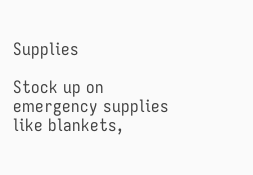Supplies

Stock up on emergency supplies like blankets,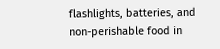flashlights, batteries, and non-perishable food in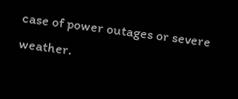case of power outages or severe weather.